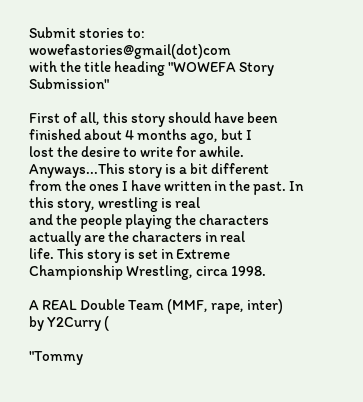Submit stories to: wowefastories@gmail(dot)com
with the title heading "WOWEFA Story Submission"

First of all, this story should have been finished about 4 months ago, but I
lost the desire to write for awhile. Anyways...This story is a bit different
from the ones I have written in the past. In this story, wrestling is real
and the people playing the characters actually are the characters in real
life. This story is set in Extreme Championship Wrestling, circa 1998.

A REAL Double Team (MMF, rape, inter)
by Y2Curry (

"Tommy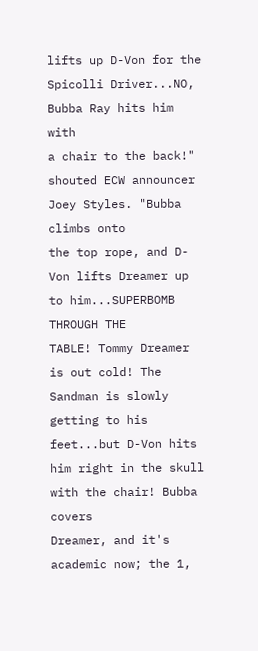lifts up D-Von for the Spicolli Driver...NO, Bubba Ray hits him with
a chair to the back!" shouted ECW announcer Joey Styles. "Bubba climbs onto
the top rope, and D-Von lifts Dreamer up to him...SUPERBOMB THROUGH THE
TABLE! Tommy Dreamer is out cold! The Sandman is slowly getting to his
feet...but D-Von hits him right in the skull with the chair! Bubba covers
Dreamer, and it's academic now; the 1,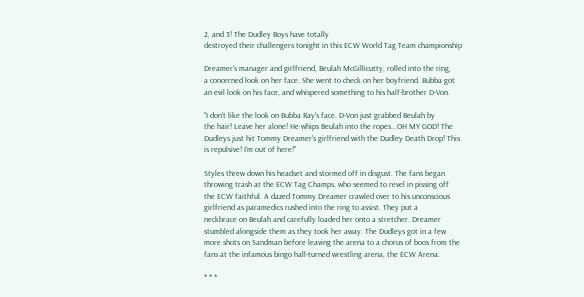2, and 3! The Dudley Boys have totally
destroyed their challengers tonight in this ECW World Tag Team championship

Dreamer's manager and girlfriend, Beulah McGillicutty, rolled into the ring,
a concerned look on her face. She went to check on her boyfriend. Bubba got
an evil look on his face, and whispered something to his half-brother D-Von.

"I don't like the look on Bubba Ray's face. D-Von just grabbed Beulah by
the hair! Leave her alone! He whips Beulah into the ropes...OH MY GOD! The
Dudleys just hit Tommy Dreamer's girlfriend with the Dudley Death Drop! This
is repulsive! I'm out of here!"

Styles threw down his headset and stormed off in disgust. The fans began
throwing trash at the ECW Tag Champs, who seemed to revel in pissing off
the ECW faithful. A dazed Tommy Dreamer crawled over to his unconscious
girlfriend as paramedics rushed into the ring to assist. They put a
neckbrace on Beulah and carefully loaded her onto a stretcher. Dreamer
stumbled alongside them as they took her away. The Dudleys got in a few
more shots on Sandman before leaving the arena to a chorus of boos from the
fans at the infamous bingo hall-turned wrestling arena, the ECW Arena.

* * *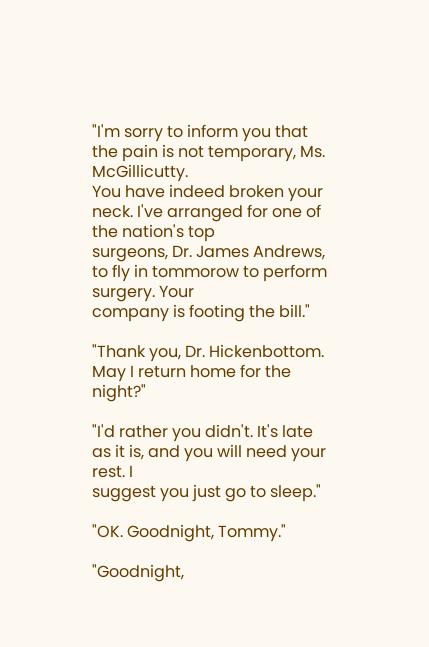"I'm sorry to inform you that the pain is not temporary, Ms. McGillicutty.
You have indeed broken your neck. I've arranged for one of the nation's top
surgeons, Dr. James Andrews, to fly in tommorow to perform surgery. Your
company is footing the bill."

"Thank you, Dr. Hickenbottom. May I return home for the night?"

"I'd rather you didn't. It's late as it is, and you will need your rest. I
suggest you just go to sleep."

"OK. Goodnight, Tommy."

"Goodnight,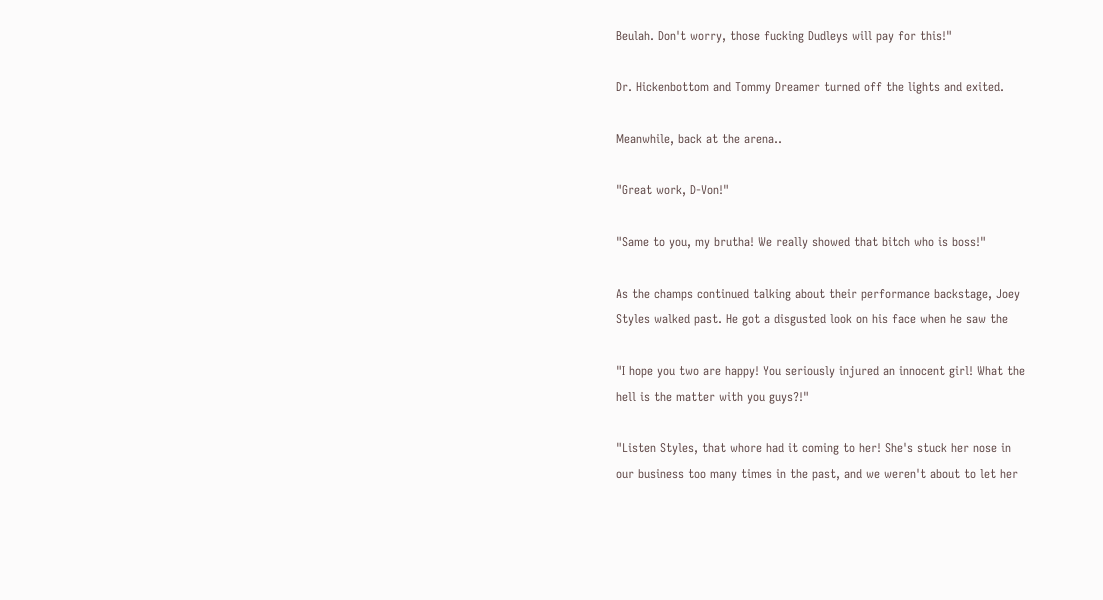Beulah. Don't worry, those fucking Dudleys will pay for this!"

Dr. Hickenbottom and Tommy Dreamer turned off the lights and exited.

Meanwhile, back at the arena..

"Great work, D-Von!"

"Same to you, my brutha! We really showed that bitch who is boss!"

As the champs continued talking about their performance backstage, Joey
Styles walked past. He got a disgusted look on his face when he saw the

"I hope you two are happy! You seriously injured an innocent girl! What the
hell is the matter with you guys?!"

"Listen Styles, that whore had it coming to her! She's stuck her nose in
our business too many times in the past, and we weren't about to let her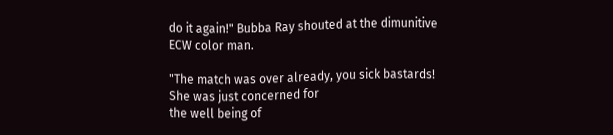do it again!" Bubba Ray shouted at the dimunitive ECW color man.

"The match was over already, you sick bastards! She was just concerned for
the well being of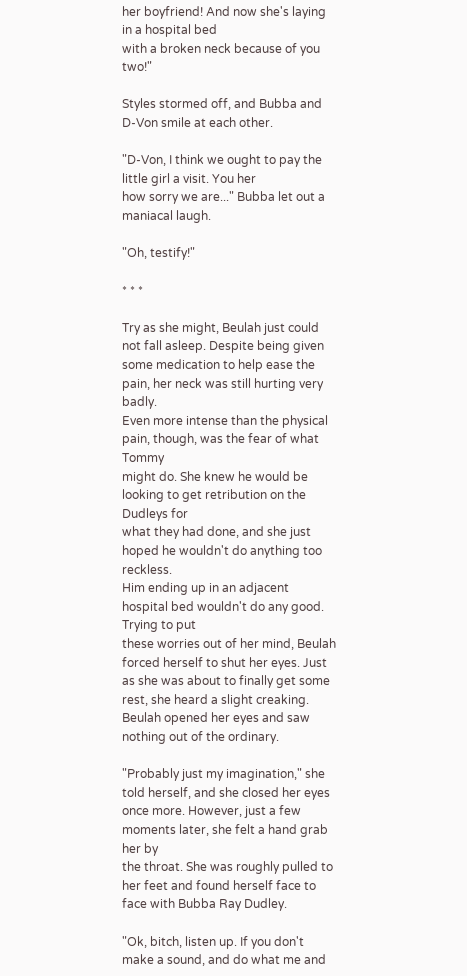her boyfriend! And now she's laying in a hospital bed
with a broken neck because of you two!"

Styles stormed off, and Bubba and D-Von smile at each other.

"D-Von, I think we ought to pay the little girl a visit. You her
how sorry we are..." Bubba let out a maniacal laugh.

"Oh, testify!"

* * *

Try as she might, Beulah just could not fall asleep. Despite being given
some medication to help ease the pain, her neck was still hurting very badly.
Even more intense than the physical pain, though, was the fear of what Tommy
might do. She knew he would be looking to get retribution on the Dudleys for
what they had done, and she just hoped he wouldn't do anything too reckless.
Him ending up in an adjacent hospital bed wouldn't do any good. Trying to put
these worries out of her mind, Beulah forced herself to shut her eyes. Just
as she was about to finally get some rest, she heard a slight creaking.
Beulah opened her eyes and saw nothing out of the ordinary.

"Probably just my imagination," she told herself, and she closed her eyes
once more. However, just a few moments later, she felt a hand grab her by
the throat. She was roughly pulled to her feet and found herself face to
face with Bubba Ray Dudley.

"Ok, bitch, listen up. If you don't make a sound, and do what me and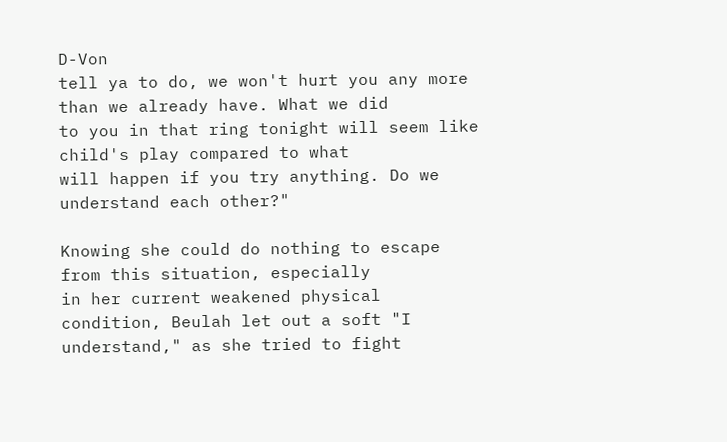D-Von
tell ya to do, we won't hurt you any more than we already have. What we did
to you in that ring tonight will seem like child's play compared to what
will happen if you try anything. Do we understand each other?"

Knowing she could do nothing to escape from this situation, especially
in her current weakened physical condition, Beulah let out a soft "I
understand," as she tried to fight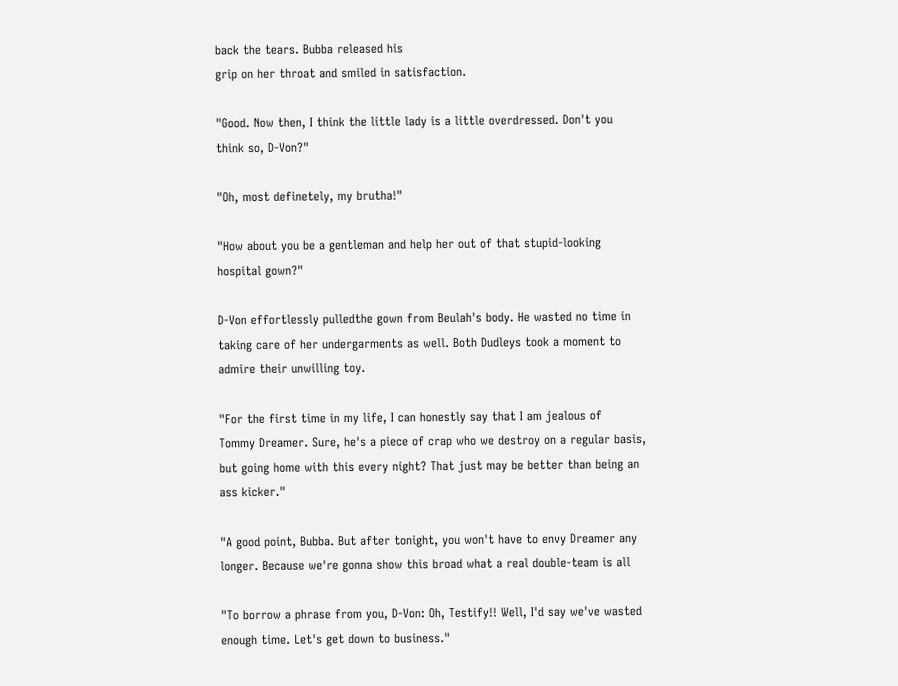back the tears. Bubba released his
grip on her throat and smiled in satisfaction.

"Good. Now then, I think the little lady is a little overdressed. Don't you
think so, D-Von?"

"Oh, most definetely, my brutha!"

"How about you be a gentleman and help her out of that stupid-looking
hospital gown?"

D-Von effortlessly pulledthe gown from Beulah's body. He wasted no time in
taking care of her undergarments as well. Both Dudleys took a moment to
admire their unwilling toy.

"For the first time in my life, I can honestly say that I am jealous of
Tommy Dreamer. Sure, he's a piece of crap who we destroy on a regular basis,
but going home with this every night? That just may be better than being an
ass kicker."

"A good point, Bubba. But after tonight, you won't have to envy Dreamer any
longer. Because we're gonna show this broad what a real double-team is all

"To borrow a phrase from you, D-Von: Oh, Testify!! Well, I'd say we've wasted
enough time. Let's get down to business."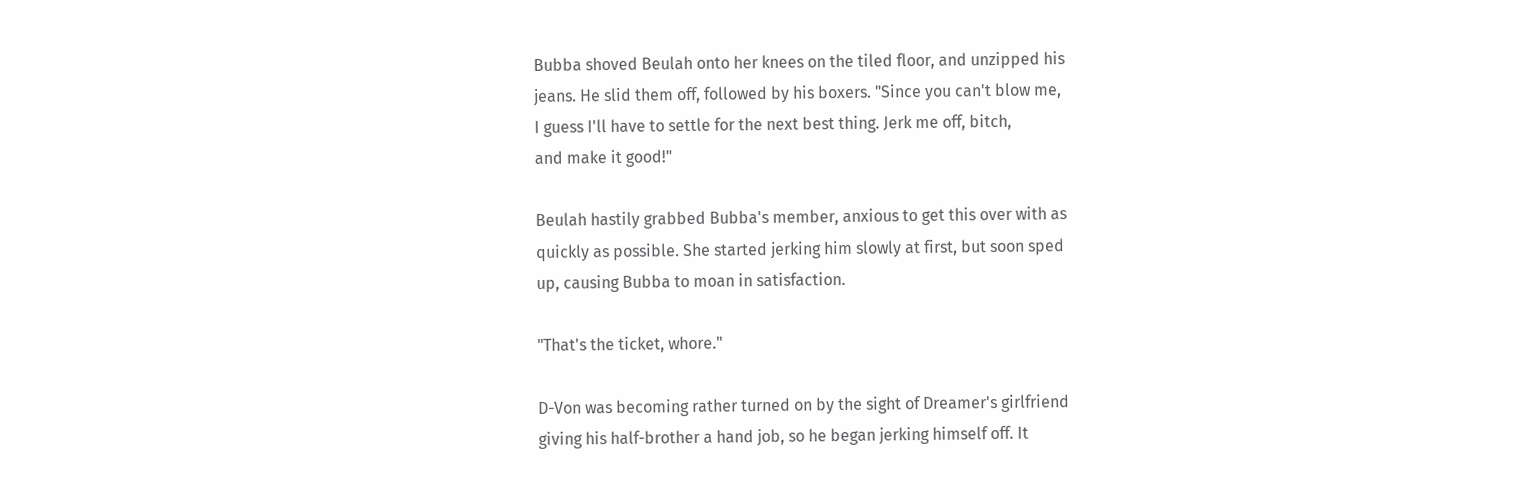Bubba shoved Beulah onto her knees on the tiled floor, and unzipped his
jeans. He slid them off, followed by his boxers. "Since you can't blow me,
I guess I'll have to settle for the next best thing. Jerk me off, bitch,
and make it good!"

Beulah hastily grabbed Bubba's member, anxious to get this over with as
quickly as possible. She started jerking him slowly at first, but soon sped
up, causing Bubba to moan in satisfaction.

"That's the ticket, whore."

D-Von was becoming rather turned on by the sight of Dreamer's girlfriend
giving his half-brother a hand job, so he began jerking himself off. It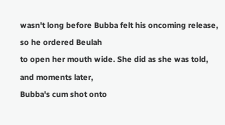wasn't long before Bubba felt his oncoming release, so he ordered Beulah
to open her mouth wide. She did as she was told, and moments later,
Bubba's cum shot onto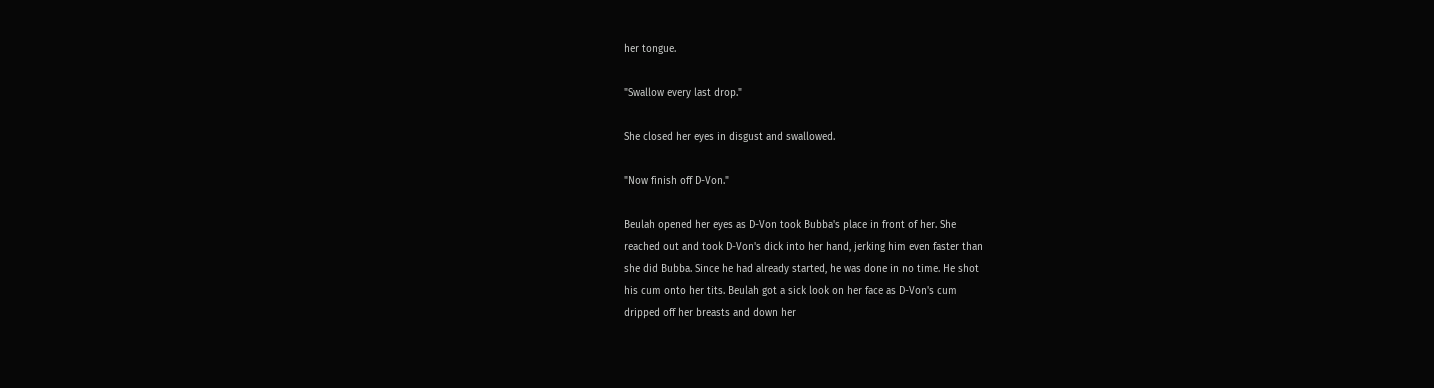her tongue.

"Swallow every last drop."

She closed her eyes in disgust and swallowed.

"Now finish off D-Von."

Beulah opened her eyes as D-Von took Bubba's place in front of her. She
reached out and took D-Von's dick into her hand, jerking him even faster than
she did Bubba. Since he had already started, he was done in no time. He shot
his cum onto her tits. Beulah got a sick look on her face as D-Von's cum
dripped off her breasts and down her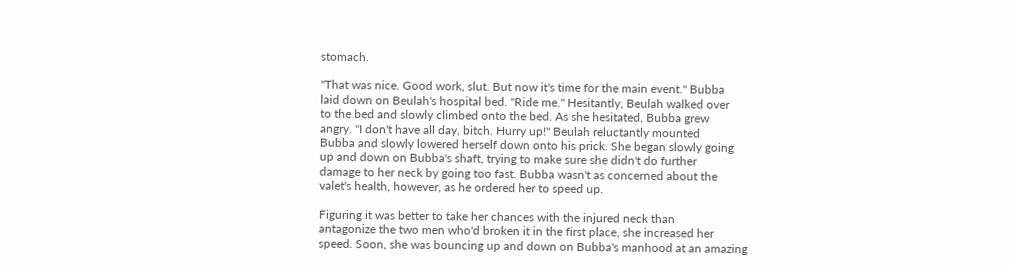stomach.

"That was nice. Good work, slut. But now it's time for the main event." Bubba
laid down on Beulah's hospital bed. "Ride me." Hesitantly, Beulah walked over
to the bed and slowly climbed onto the bed. As she hesitated, Bubba grew
angry. "I don't have all day, bitch. Hurry up!" Beulah reluctantly mounted
Bubba and slowly lowered herself down onto his prick. She began slowly going
up and down on Bubba's shaft, trying to make sure she didn't do further
damage to her neck by going too fast. Bubba wasn't as concerned about the
valet's health, however, as he ordered her to speed up.

Figuring it was better to take her chances with the injured neck than
antagonize the two men who'd broken it in the first place, she increased her
speed. Soon, she was bouncing up and down on Bubba's manhood at an amazing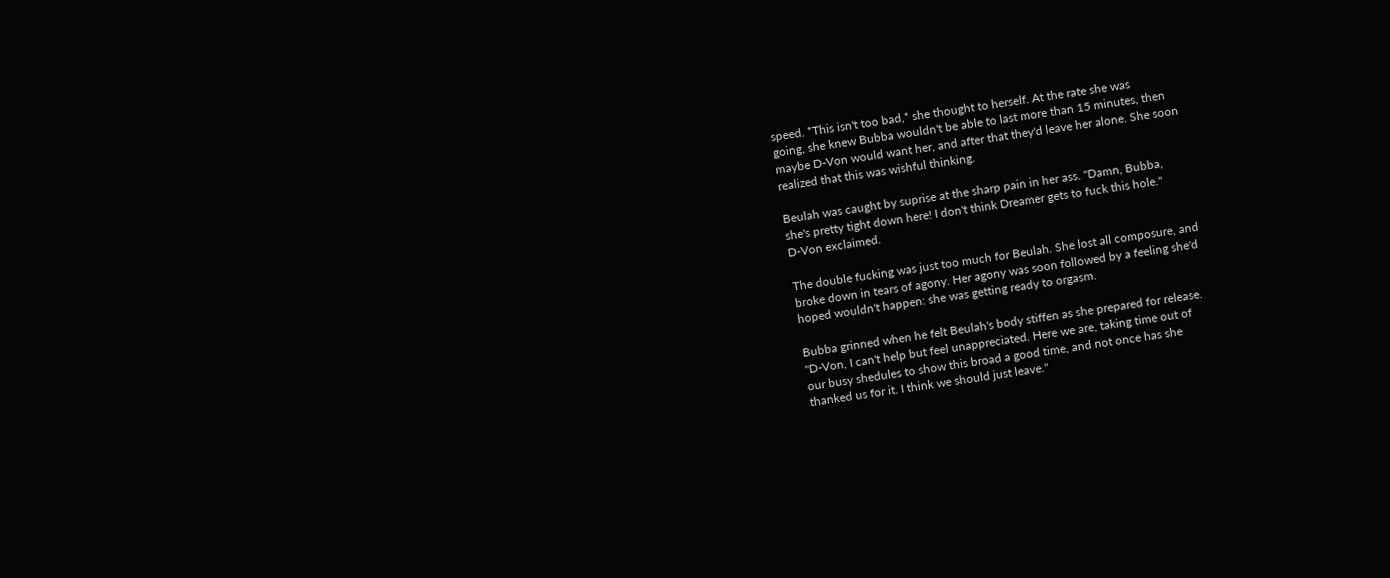speed. *This isn't too bad,* she thought to herself. At the rate she was
going, she knew Bubba wouldn't be able to last more than 15 minutes, then
maybe D-Von would want her, and after that they'd leave her alone. She soon
realized that this was wishful thinking.

Beulah was caught by suprise at the sharp pain in her ass. "Damn, Bubba,
she's pretty tight down here! I don't think Dreamer gets to fuck this hole."
D-Von exclaimed.

The double fucking was just too much for Beulah. She lost all composure, and
broke down in tears of agony. Her agony was soon followed by a feeling she'd
hoped wouldn't happen: she was getting ready to orgasm.

Bubba grinned when he felt Beulah's body stiffen as she prepared for release.
"D-Von, I can't help but feel unappreciated. Here we are, taking time out of
our busy shedules to show this broad a good time, and not once has she
thanked us for it. I think we should just leave."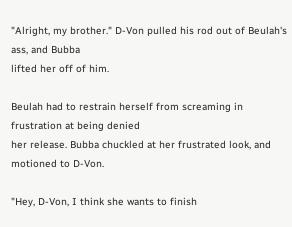"Alright, my brother." D-Von pulled his rod out of Beulah's ass, and Bubba
lifted her off of him.

Beulah had to restrain herself from screaming in frustration at being denied
her release. Bubba chuckled at her frustrated look, and motioned to D-Von.

"Hey, D-Von, I think she wants to finish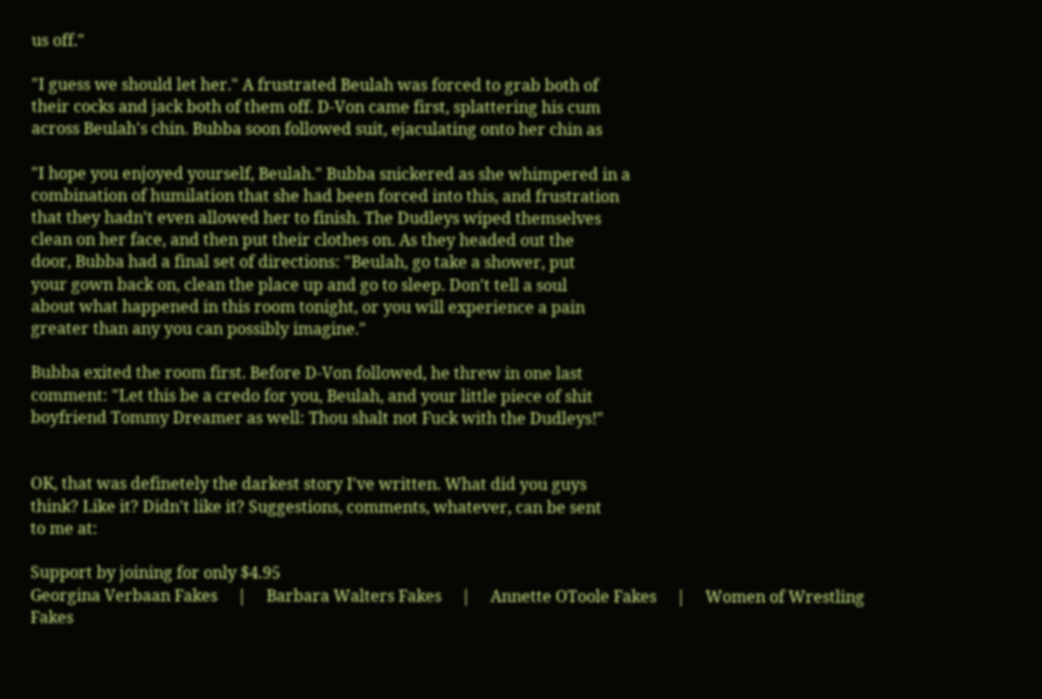us off."

"I guess we should let her." A frustrated Beulah was forced to grab both of
their cocks and jack both of them off. D-Von came first, splattering his cum
across Beulah's chin. Bubba soon followed suit, ejaculating onto her chin as

"I hope you enjoyed yourself, Beulah." Bubba snickered as she whimpered in a
combination of humilation that she had been forced into this, and frustration
that they hadn't even allowed her to finish. The Dudleys wiped themselves
clean on her face, and then put their clothes on. As they headed out the
door, Bubba had a final set of directions: "Beulah, go take a shower, put
your gown back on, clean the place up and go to sleep. Don't tell a soul
about what happened in this room tonight, or you will experience a pain
greater than any you can possibly imagine."

Bubba exited the room first. Before D-Von followed, he threw in one last
comment: "Let this be a credo for you, Beulah, and your little piece of shit
boyfriend Tommy Dreamer as well: Thou shalt not Fuck with the Dudleys!"


OK, that was definetely the darkest story I've written. What did you guys
think? Like it? Didn't like it? Suggestions, comments, whatever, can be sent
to me at:

Support by joining for only $4.95
Georgina Verbaan Fakes     |     Barbara Walters Fakes     |     Annette OToole Fakes     |     Women of Wrestling Fakes